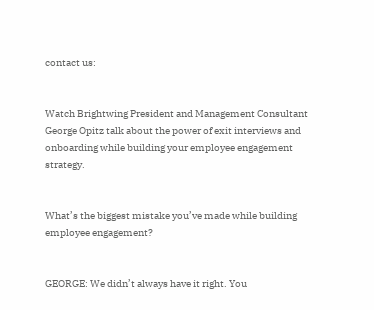contact us:


Watch Brightwing President and Management Consultant George Opitz talk about the power of exit interviews and onboarding while building your employee engagement strategy.


What’s the biggest mistake you’ve made while building employee engagement?


GEORGE: We didn’t always have it right. You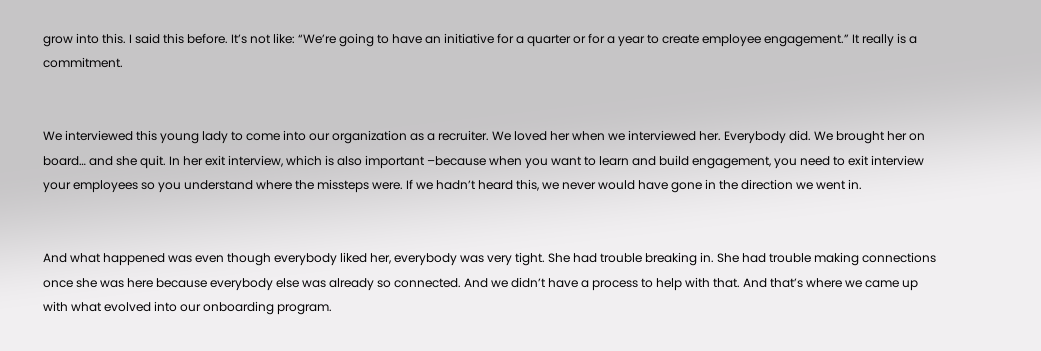grow into this. I said this before. It’s not like: “We’re going to have an initiative for a quarter or for a year to create employee engagement.” It really is a commitment.


We interviewed this young lady to come into our organization as a recruiter. We loved her when we interviewed her. Everybody did. We brought her on board… and she quit. In her exit interview, which is also important –because when you want to learn and build engagement, you need to exit interview your employees so you understand where the missteps were. If we hadn’t heard this, we never would have gone in the direction we went in.


And what happened was even though everybody liked her, everybody was very tight. She had trouble breaking in. She had trouble making connections once she was here because everybody else was already so connected. And we didn’t have a process to help with that. And that’s where we came up with what evolved into our onboarding program.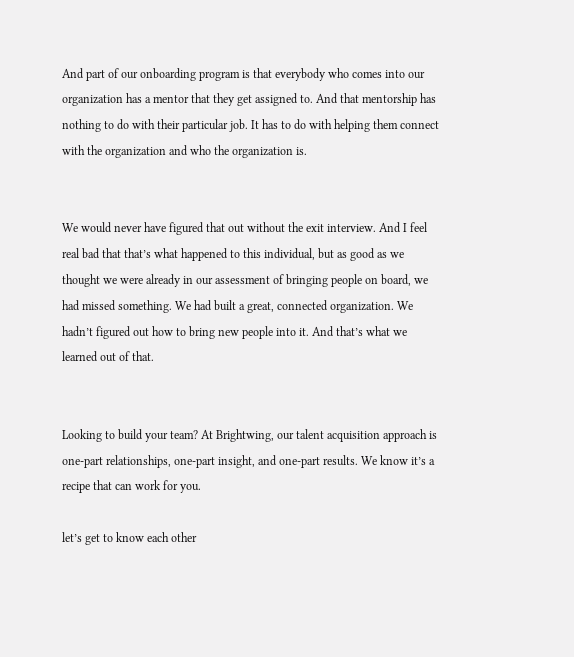And part of our onboarding program is that everybody who comes into our organization has a mentor that they get assigned to. And that mentorship has nothing to do with their particular job. It has to do with helping them connect with the organization and who the organization is.


We would never have figured that out without the exit interview. And I feel real bad that that’s what happened to this individual, but as good as we thought we were already in our assessment of bringing people on board, we had missed something. We had built a great, connected organization. We hadn’t figured out how to bring new people into it. And that’s what we learned out of that.


Looking to build your team? At Brightwing, our talent acquisition approach is one-part relationships, one-part insight, and one-part results. We know it’s a recipe that can work for you.

let’s get to know each other